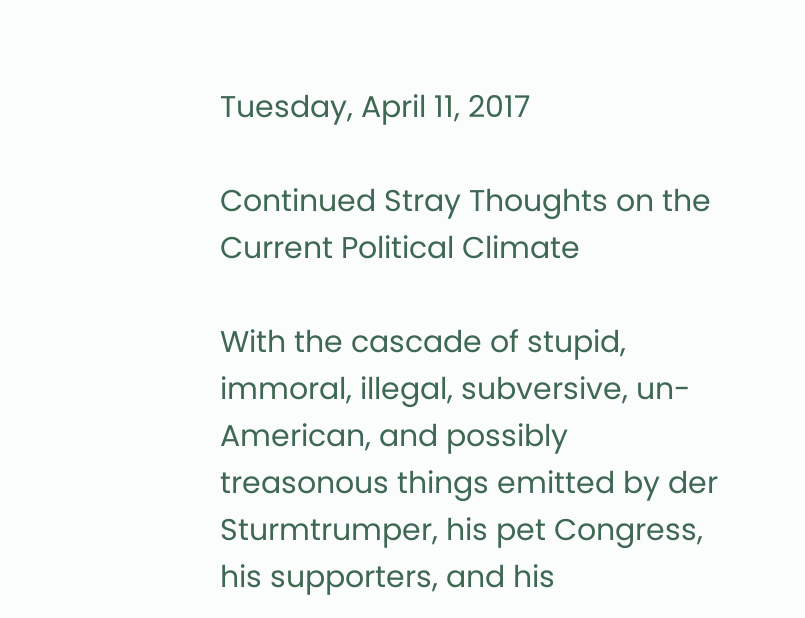Tuesday, April 11, 2017

Continued Stray Thoughts on the Current Political Climate

With the cascade of stupid, immoral, illegal, subversive, un-American, and possibly treasonous things emitted by der Sturmtrumper, his pet Congress, his supporters, and his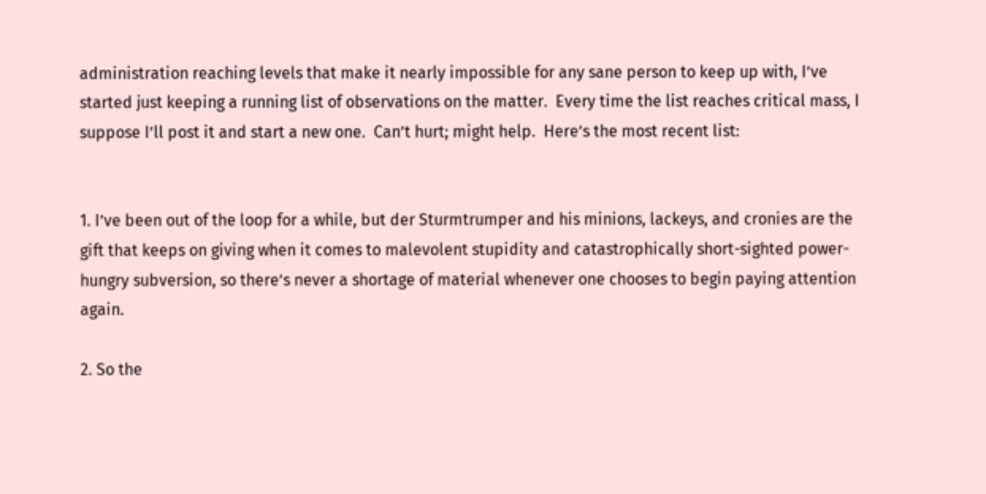administration reaching levels that make it nearly impossible for any sane person to keep up with, I’ve started just keeping a running list of observations on the matter.  Every time the list reaches critical mass, I suppose I’ll post it and start a new one.  Can’t hurt; might help.  Here’s the most recent list:


1. I’ve been out of the loop for a while, but der Sturmtrumper and his minions, lackeys, and cronies are the gift that keeps on giving when it comes to malevolent stupidity and catastrophically short-sighted power-hungry subversion, so there’s never a shortage of material whenever one chooses to begin paying attention again.

2. So the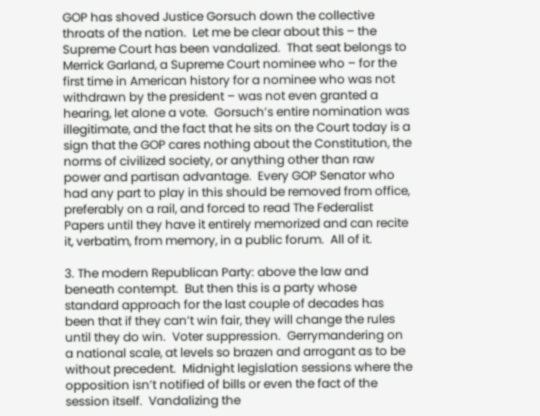GOP has shoved Justice Gorsuch down the collective throats of the nation.  Let me be clear about this – the Supreme Court has been vandalized.  That seat belongs to Merrick Garland, a Supreme Court nominee who – for the first time in American history for a nominee who was not withdrawn by the president – was not even granted a hearing, let alone a vote.  Gorsuch’s entire nomination was illegitimate, and the fact that he sits on the Court today is a sign that the GOP cares nothing about the Constitution, the norms of civilized society, or anything other than raw power and partisan advantage.  Every GOP Senator who had any part to play in this should be removed from office, preferably on a rail, and forced to read The Federalist Papers until they have it entirely memorized and can recite it, verbatim, from memory, in a public forum.  All of it.

3. The modern Republican Party: above the law and beneath contempt.  But then this is a party whose standard approach for the last couple of decades has been that if they can’t win fair, they will change the rules until they do win.  Voter suppression.  Gerrymandering on a national scale, at levels so brazen and arrogant as to be without precedent.  Midnight legislation sessions where the opposition isn’t notified of bills or even the fact of the session itself.  Vandalizing the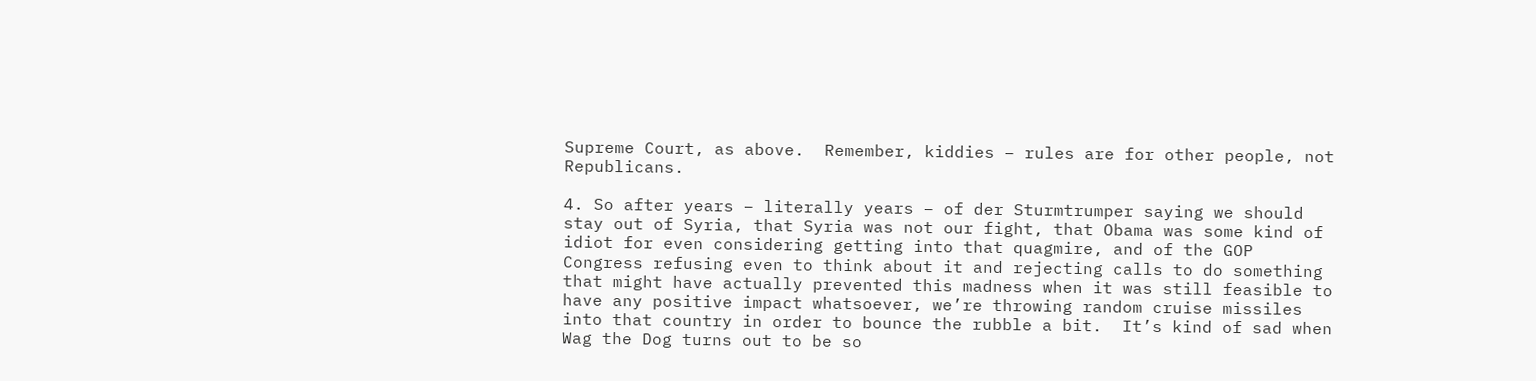Supreme Court, as above.  Remember, kiddies – rules are for other people, not Republicans.

4. So after years – literally years – of der Sturmtrumper saying we should stay out of Syria, that Syria was not our fight, that Obama was some kind of idiot for even considering getting into that quagmire, and of the GOP Congress refusing even to think about it and rejecting calls to do something that might have actually prevented this madness when it was still feasible to have any positive impact whatsoever, we’re throwing random cruise missiles into that country in order to bounce the rubble a bit.  It’s kind of sad when Wag the Dog turns out to be so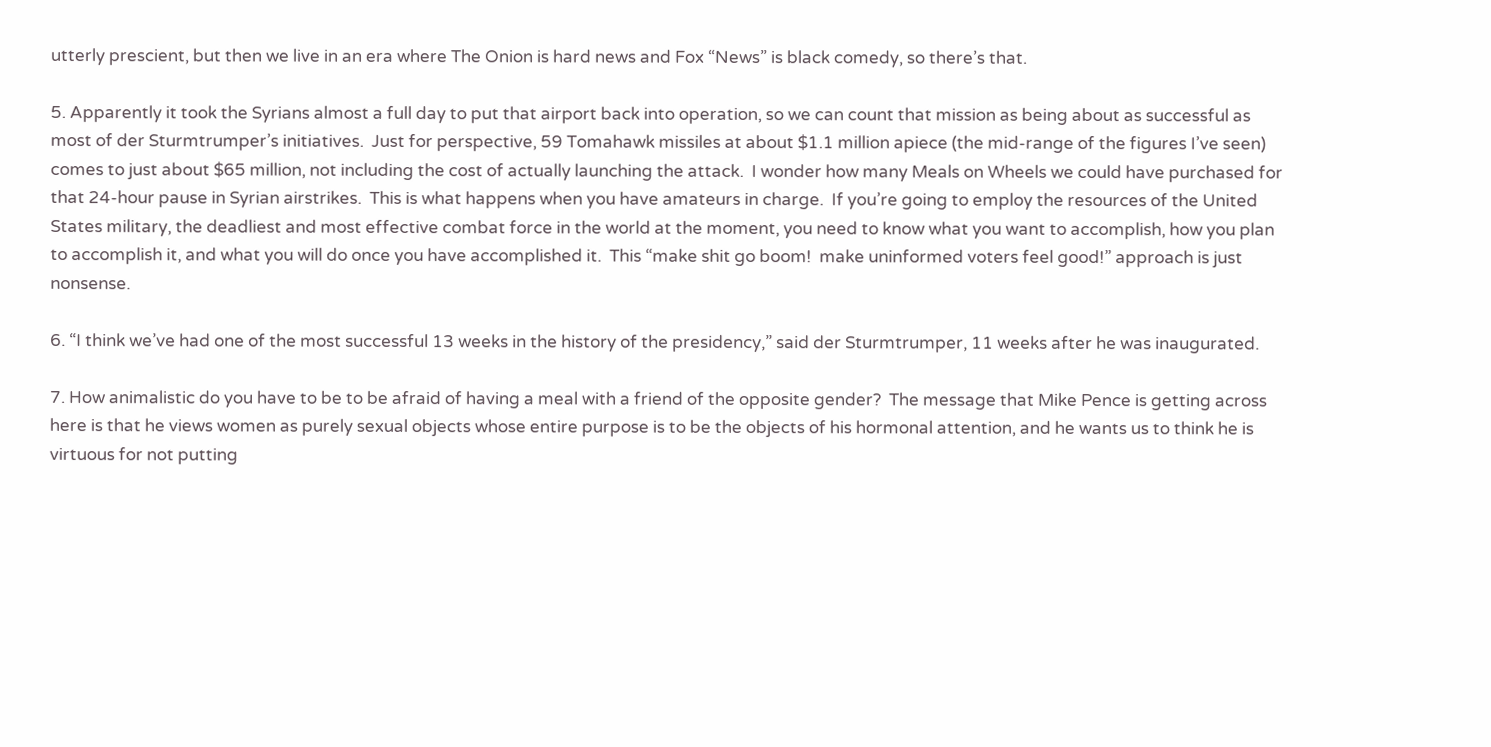utterly prescient, but then we live in an era where The Onion is hard news and Fox “News” is black comedy, so there’s that.

5. Apparently it took the Syrians almost a full day to put that airport back into operation, so we can count that mission as being about as successful as most of der Sturmtrumper’s initiatives.  Just for perspective, 59 Tomahawk missiles at about $1.1 million apiece (the mid-range of the figures I’ve seen) comes to just about $65 million, not including the cost of actually launching the attack.  I wonder how many Meals on Wheels we could have purchased for that 24-hour pause in Syrian airstrikes.  This is what happens when you have amateurs in charge.  If you’re going to employ the resources of the United States military, the deadliest and most effective combat force in the world at the moment, you need to know what you want to accomplish, how you plan to accomplish it, and what you will do once you have accomplished it.  This “make shit go boom!  make uninformed voters feel good!” approach is just nonsense.

6. “I think we’ve had one of the most successful 13 weeks in the history of the presidency,” said der Sturmtrumper, 11 weeks after he was inaugurated.

7. How animalistic do you have to be to be afraid of having a meal with a friend of the opposite gender?  The message that Mike Pence is getting across here is that he views women as purely sexual objects whose entire purpose is to be the objects of his hormonal attention, and he wants us to think he is virtuous for not putting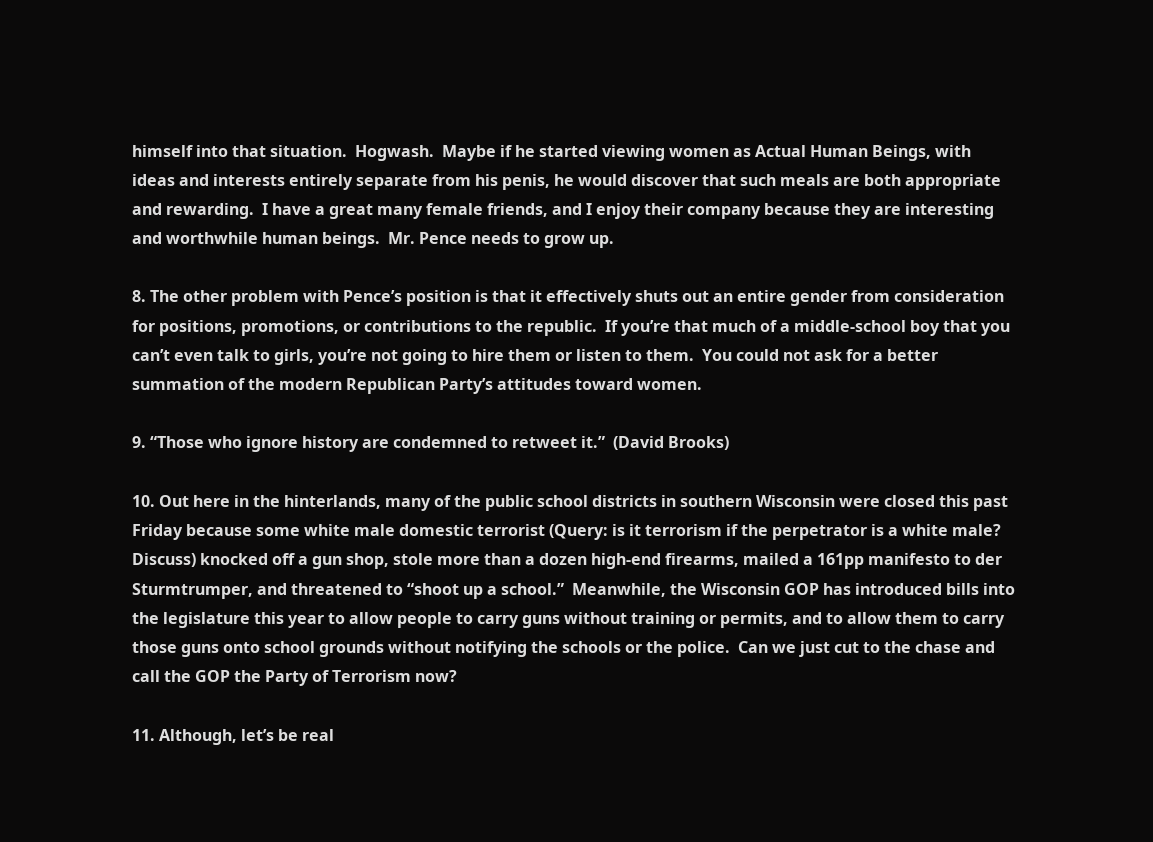himself into that situation.  Hogwash.  Maybe if he started viewing women as Actual Human Beings, with ideas and interests entirely separate from his penis, he would discover that such meals are both appropriate and rewarding.  I have a great many female friends, and I enjoy their company because they are interesting and worthwhile human beings.  Mr. Pence needs to grow up.

8. The other problem with Pence’s position is that it effectively shuts out an entire gender from consideration for positions, promotions, or contributions to the republic.  If you’re that much of a middle-school boy that you can’t even talk to girls, you’re not going to hire them or listen to them.  You could not ask for a better summation of the modern Republican Party’s attitudes toward women.

9. “Those who ignore history are condemned to retweet it.”  (David Brooks)

10. Out here in the hinterlands, many of the public school districts in southern Wisconsin were closed this past Friday because some white male domestic terrorist (Query: is it terrorism if the perpetrator is a white male?  Discuss) knocked off a gun shop, stole more than a dozen high-end firearms, mailed a 161pp manifesto to der Sturmtrumper, and threatened to “shoot up a school.”  Meanwhile, the Wisconsin GOP has introduced bills into the legislature this year to allow people to carry guns without training or permits, and to allow them to carry those guns onto school grounds without notifying the schools or the police.  Can we just cut to the chase and call the GOP the Party of Terrorism now?

11. Although, let’s be real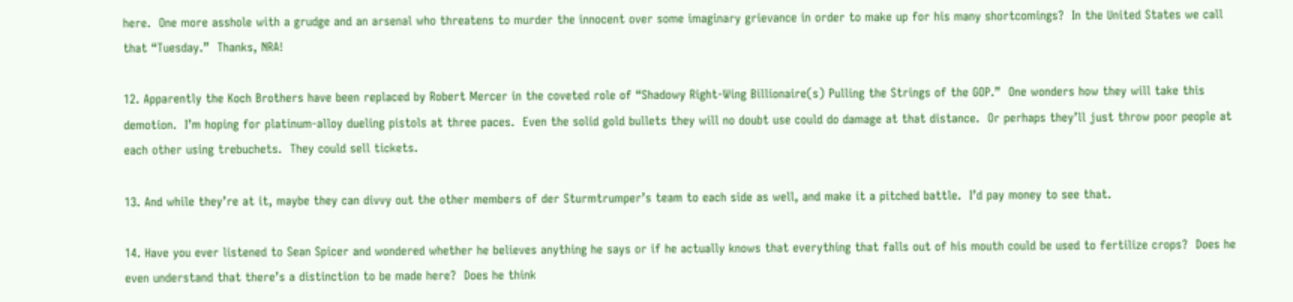here.  One more asshole with a grudge and an arsenal who threatens to murder the innocent over some imaginary grievance in order to make up for his many shortcomings?  In the United States we call that “Tuesday.”  Thanks, NRA!

12. Apparently the Koch Brothers have been replaced by Robert Mercer in the coveted role of “Shadowy Right-Wing Billionaire(s) Pulling the Strings of the GOP.”  One wonders how they will take this demotion.  I’m hoping for platinum-alloy dueling pistols at three paces.  Even the solid gold bullets they will no doubt use could do damage at that distance.  Or perhaps they’ll just throw poor people at each other using trebuchets.  They could sell tickets.

13. And while they’re at it, maybe they can divvy out the other members of der Sturmtrumper’s team to each side as well, and make it a pitched battle.  I’d pay money to see that.

14. Have you ever listened to Sean Spicer and wondered whether he believes anything he says or if he actually knows that everything that falls out of his mouth could be used to fertilize crops?  Does he even understand that there’s a distinction to be made here?  Does he think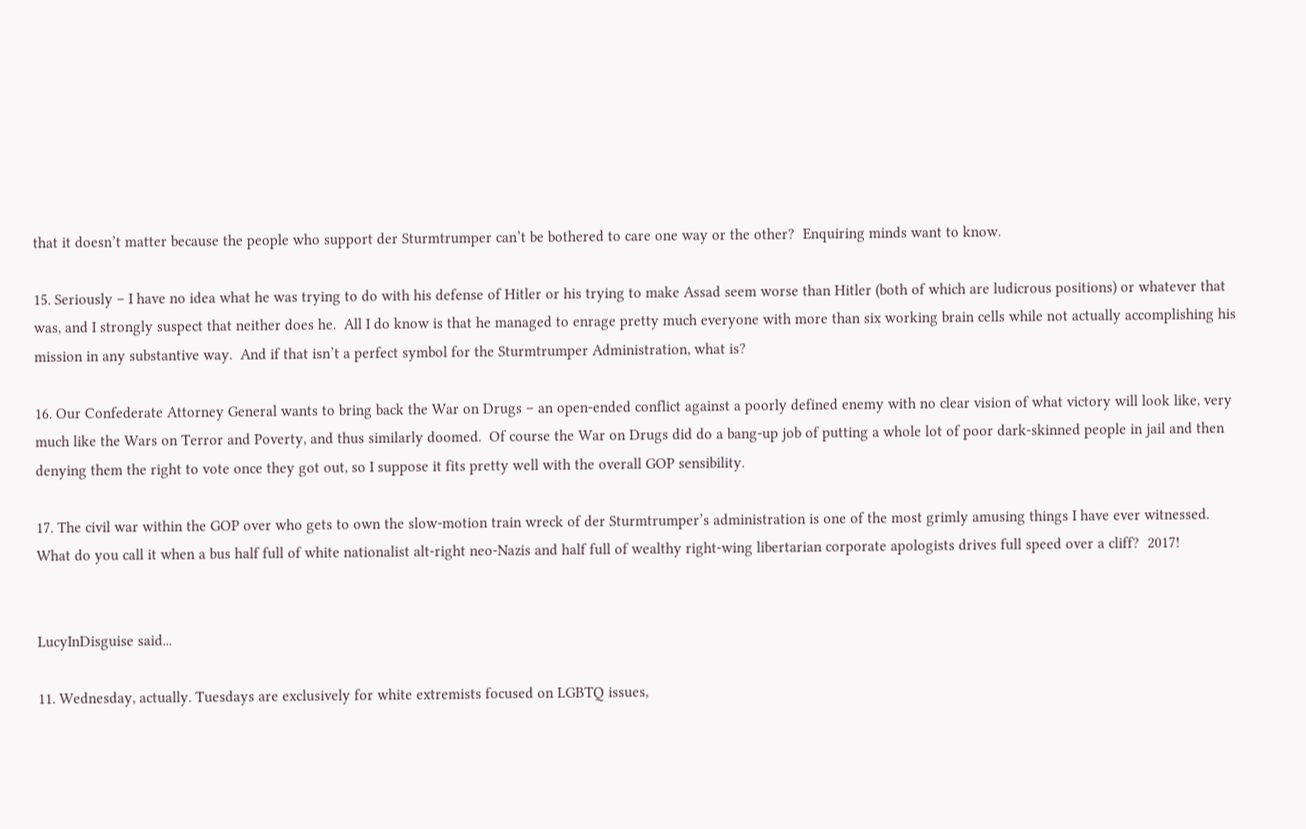that it doesn’t matter because the people who support der Sturmtrumper can’t be bothered to care one way or the other?  Enquiring minds want to know.

15. Seriously – I have no idea what he was trying to do with his defense of Hitler or his trying to make Assad seem worse than Hitler (both of which are ludicrous positions) or whatever that was, and I strongly suspect that neither does he.  All I do know is that he managed to enrage pretty much everyone with more than six working brain cells while not actually accomplishing his mission in any substantive way.  And if that isn’t a perfect symbol for the Sturmtrumper Administration, what is?

16. Our Confederate Attorney General wants to bring back the War on Drugs – an open-ended conflict against a poorly defined enemy with no clear vision of what victory will look like, very much like the Wars on Terror and Poverty, and thus similarly doomed.  Of course the War on Drugs did do a bang-up job of putting a whole lot of poor dark-skinned people in jail and then denying them the right to vote once they got out, so I suppose it fits pretty well with the overall GOP sensibility.

17. The civil war within the GOP over who gets to own the slow-motion train wreck of der Sturmtrumper’s administration is one of the most grimly amusing things I have ever witnessed.  What do you call it when a bus half full of white nationalist alt-right neo-Nazis and half full of wealthy right-wing libertarian corporate apologists drives full speed over a cliff?  2017!


LucyInDisguise said...

11. Wednesday, actually. Tuesdays are exclusively for white extremists focused on LGBTQ issues,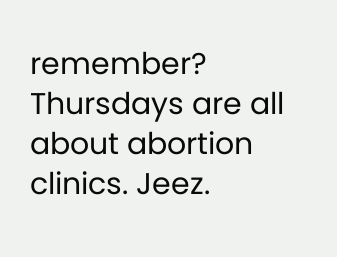remember? Thursdays are all about abortion clinics. Jeez.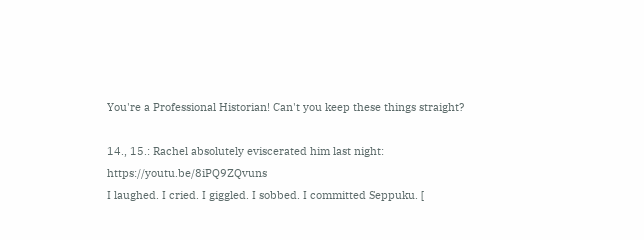You're a Professional Historian! Can't you keep these things straight?

14., 15.: Rachel absolutely eviscerated him last night: https://youtu.be/8iPQ9ZQvuns
I laughed. I cried. I giggled. I sobbed. I committed Seppuku. [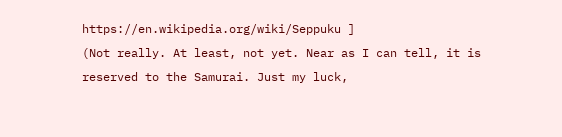https://en.wikipedia.org/wiki/Seppuku ]
(Not really. At least, not yet. Near as I can tell, it is reserved to the Samurai. Just my luck,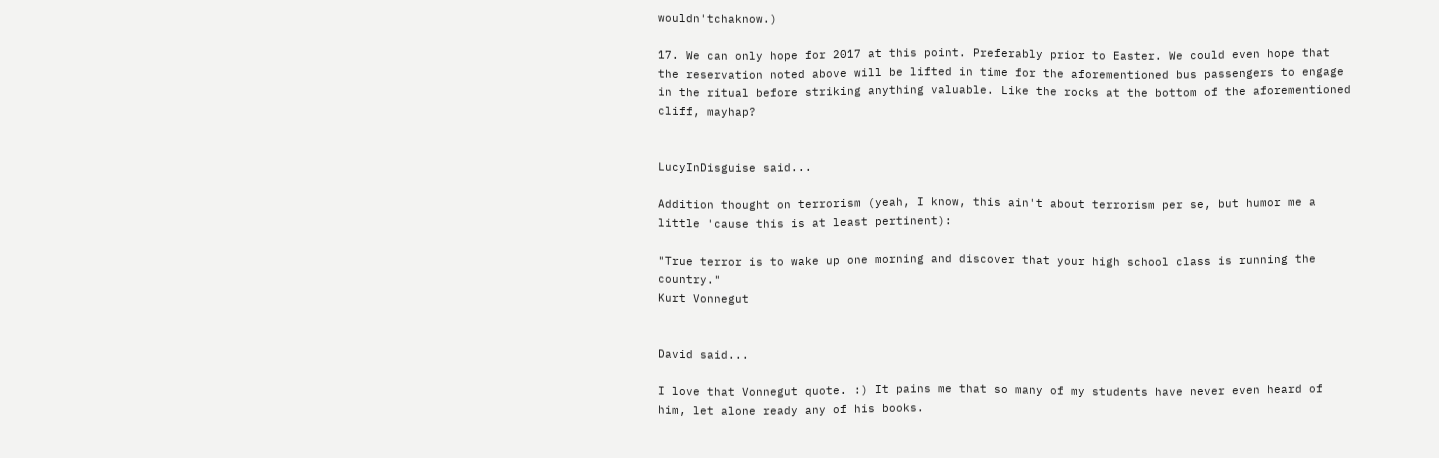wouldn'tchaknow.)

17. We can only hope for 2017 at this point. Preferably prior to Easter. We could even hope that the reservation noted above will be lifted in time for the aforementioned bus passengers to engage in the ritual before striking anything valuable. Like the rocks at the bottom of the aforementioned cliff, mayhap?


LucyInDisguise said...

Addition thought on terrorism (yeah, I know, this ain't about terrorism per se, but humor me a little 'cause this is at least pertinent):

"True terror is to wake up one morning and discover that your high school class is running the country."
Kurt Vonnegut


David said...

I love that Vonnegut quote. :) It pains me that so many of my students have never even heard of him, let alone ready any of his books.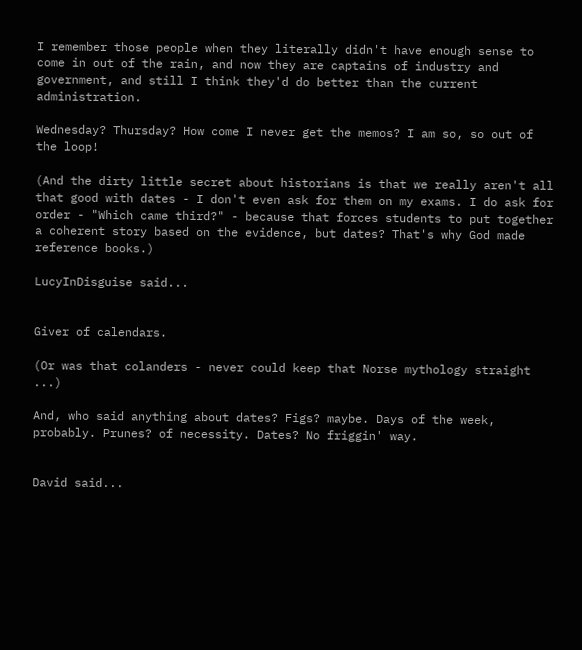I remember those people when they literally didn't have enough sense to come in out of the rain, and now they are captains of industry and government, and still I think they'd do better than the current administration.

Wednesday? Thursday? How come I never get the memos? I am so, so out of the loop!

(And the dirty little secret about historians is that we really aren't all that good with dates - I don't even ask for them on my exams. I do ask for order - "Which came third?" - because that forces students to put together a coherent story based on the evidence, but dates? That's why God made reference books.)

LucyInDisguise said...


Giver of calendars.

(Or was that colanders - never could keep that Norse mythology straight ...)

And, who said anything about dates? Figs? maybe. Days of the week, probably. Prunes? of necessity. Dates? No friggin' way.


David said...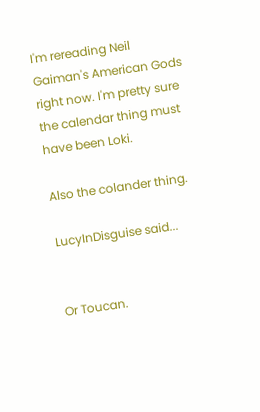I'm rereading Neil Gaiman's American Gods right now. I'm pretty sure the calendar thing must have been Loki.

Also the colander thing.

LucyInDisguise said...


Or Toucan.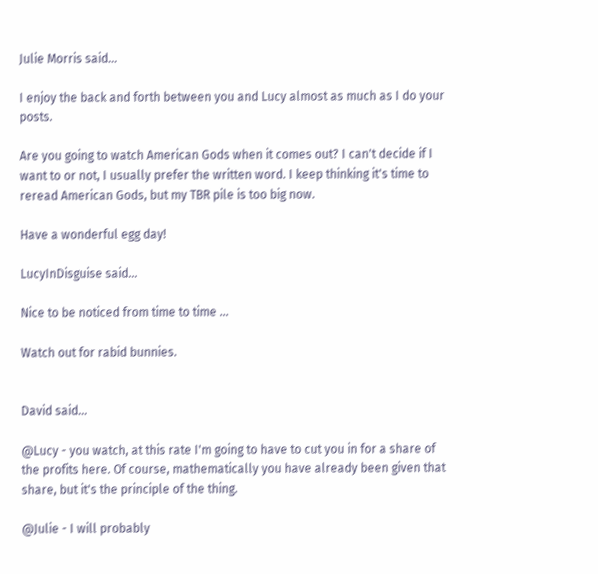Julie Morris said...

I enjoy the back and forth between you and Lucy almost as much as I do your posts.

Are you going to watch American Gods when it comes out? I can't decide if I want to or not, I usually prefer the written word. I keep thinking it's time to reread American Gods, but my TBR pile is too big now.

Have a wonderful egg day!

LucyInDisguise said...

Nice to be noticed from time to time ...

Watch out for rabid bunnies.


David said...

@Lucy - you watch, at this rate I'm going to have to cut you in for a share of the profits here. Of course, mathematically you have already been given that share, but it's the principle of the thing.

@Julie - I will probably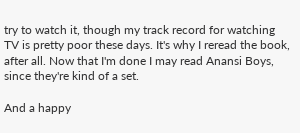try to watch it, though my track record for watching TV is pretty poor these days. It's why I reread the book, after all. Now that I'm done I may read Anansi Boys, since they're kind of a set.

And a happy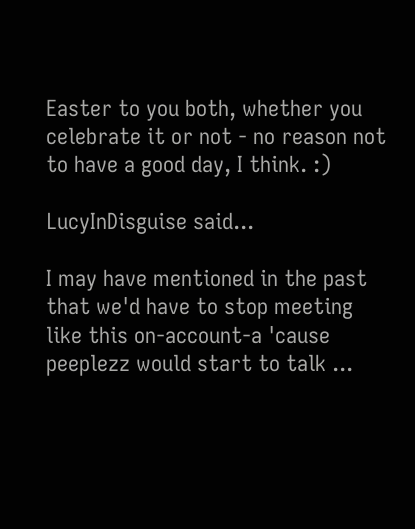Easter to you both, whether you celebrate it or not - no reason not to have a good day, I think. :)

LucyInDisguise said...

I may have mentioned in the past that we'd have to stop meeting like this on-account-a 'cause peeplezz would start to talk ...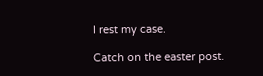I rest my case.

Catch on the easter post.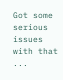Got some serious issues with that ...